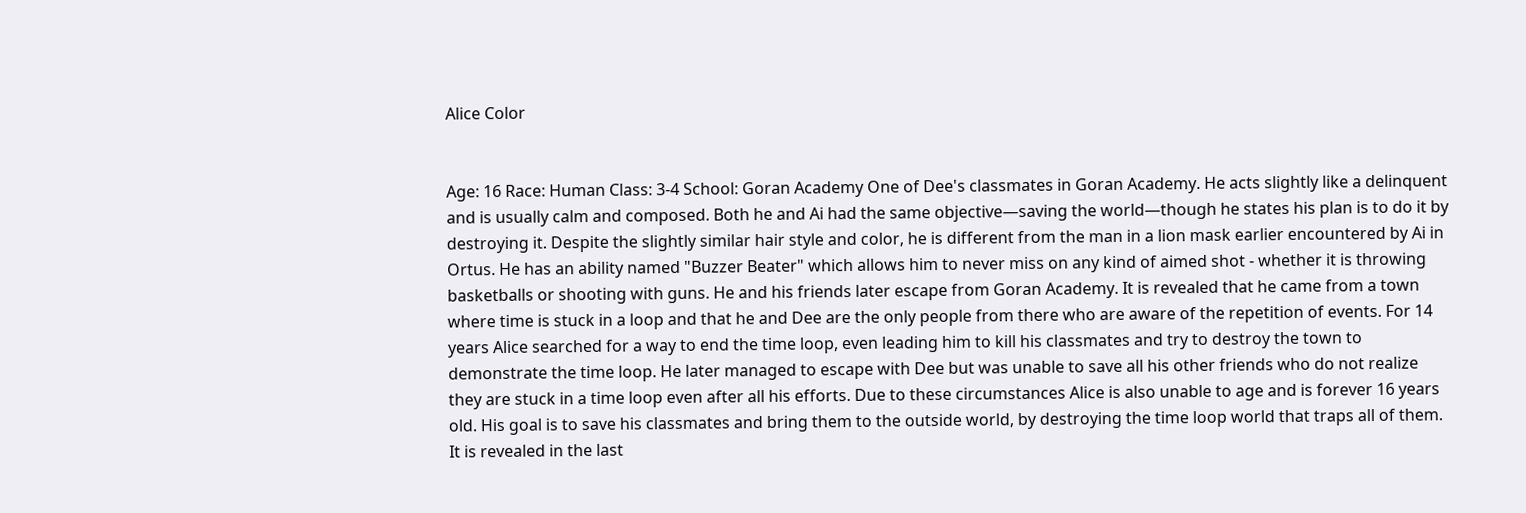Alice Color


Age: 16 Race: Human Class: 3-4 School: Goran Academy One of Dee's classmates in Goran Academy. He acts slightly like a delinquent and is usually calm and composed. Both he and Ai had the same objective—saving the world—though he states his plan is to do it by destroying it. Despite the slightly similar hair style and color, he is different from the man in a lion mask earlier encountered by Ai in Ortus. He has an ability named "Buzzer Beater" which allows him to never miss on any kind of aimed shot - whether it is throwing basketballs or shooting with guns. He and his friends later escape from Goran Academy. It is revealed that he came from a town where time is stuck in a loop and that he and Dee are the only people from there who are aware of the repetition of events. For 14 years Alice searched for a way to end the time loop, even leading him to kill his classmates and try to destroy the town to demonstrate the time loop. He later managed to escape with Dee but was unable to save all his other friends who do not realize they are stuck in a time loop even after all his efforts. Due to these circumstances Alice is also unable to age and is forever 16 years old. His goal is to save his classmates and bring them to the outside world, by destroying the time loop world that traps all of them. It is revealed in the last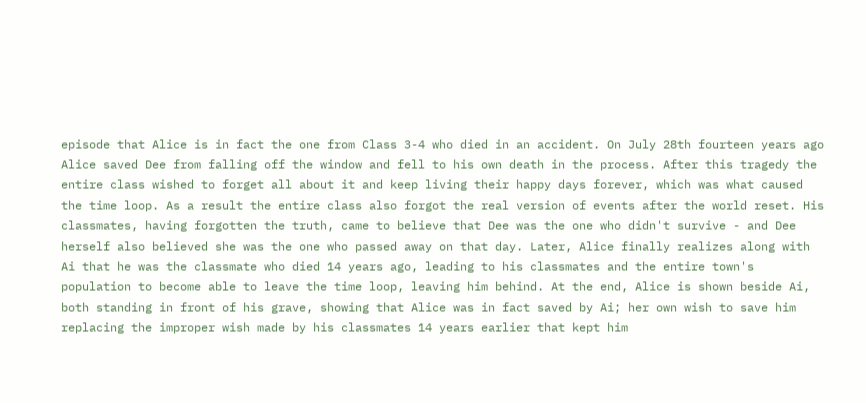episode that Alice is in fact the one from Class 3-4 who died in an accident. On July 28th fourteen years ago Alice saved Dee from falling off the window and fell to his own death in the process. After this tragedy the entire class wished to forget all about it and keep living their happy days forever, which was what caused the time loop. As a result the entire class also forgot the real version of events after the world reset. His classmates, having forgotten the truth, came to believe that Dee was the one who didn't survive - and Dee herself also believed she was the one who passed away on that day. Later, Alice finally realizes along with Ai that he was the classmate who died 14 years ago, leading to his classmates and the entire town's population to become able to leave the time loop, leaving him behind. At the end, Alice is shown beside Ai, both standing in front of his grave, showing that Alice was in fact saved by Ai; her own wish to save him replacing the improper wish made by his classmates 14 years earlier that kept him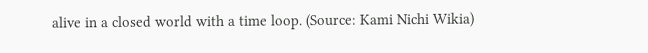alive in a closed world with a time loop. (Source: Kami Nichi Wikia)